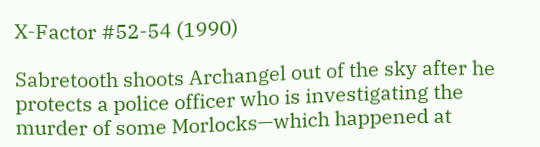X-Factor #52-54 (1990)

Sabretooth shoots Archangel out of the sky after he protects a police officer who is investigating the murder of some Morlocks—which happened at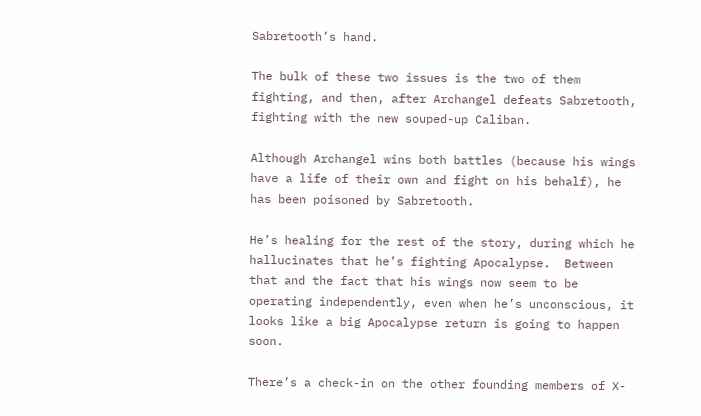Sabretooth’s hand.

The bulk of these two issues is the two of them fighting, and then, after Archangel defeats Sabretooth, fighting with the new souped-up Caliban.

Although Archangel wins both battles (because his wings have a life of their own and fight on his behalf), he has been poisoned by Sabretooth.

He’s healing for the rest of the story, during which he hallucinates that he’s fighting Apocalypse.  Between that and the fact that his wings now seem to be operating independently, even when he’s unconscious, it looks like a big Apocalypse return is going to happen soon.

There’s a check-in on the other founding members of X-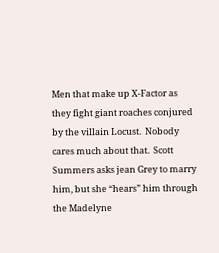Men that make up X-Factor as they fight giant roaches conjured by the villain Locust.  Nobody cares much about that.  Scott Summers asks jean Grey to marry him, but she “hears” him through the Madelyne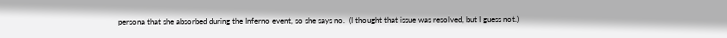persona that she absorbed during the Inferno event, so she says no.  (I thought that issue was resolved, but I guess not.)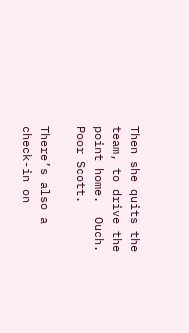Then she quits the team, to drive the point home.  Ouch.  Poor Scott.

There’s also a check-in on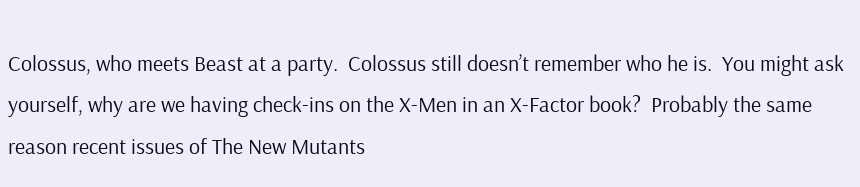Colossus, who meets Beast at a party.  Colossus still doesn’t remember who he is.  You might ask yourself, why are we having check-ins on the X-Men in an X-Factor book?  Probably the same reason recent issues of The New Mutants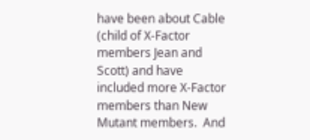have been about Cable (child of X-Factor members Jean and Scott) and have included more X-Factor members than New Mutant members.  And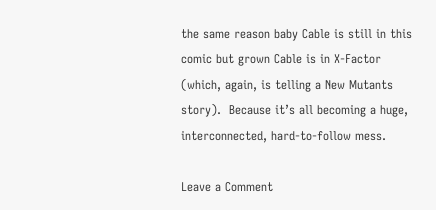the same reason baby Cable is still in this comic but grown Cable is in X-Factor (which, again, is telling a New Mutants story).  Because it’s all becoming a huge, interconnected, hard-to-follow mess.

Leave a Comment